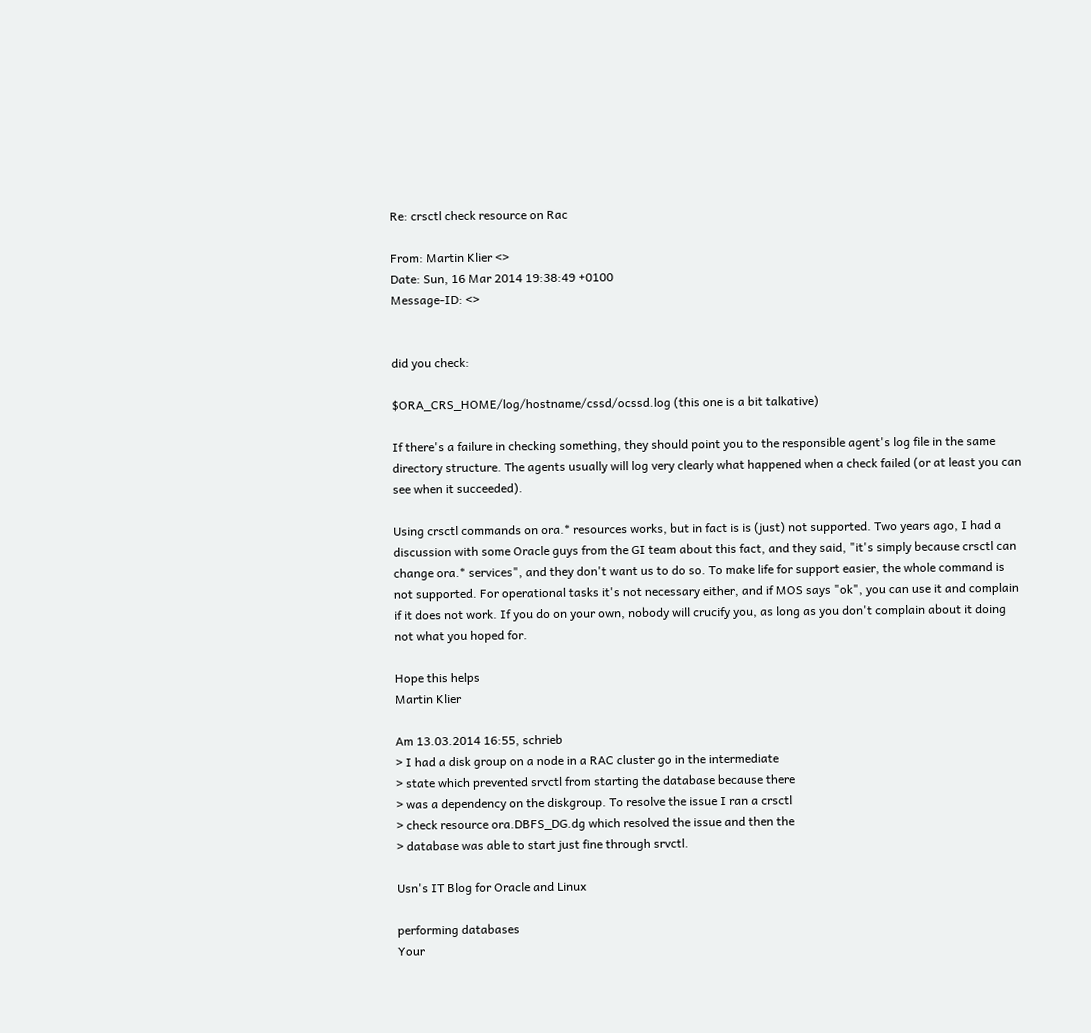Re: crsctl check resource on Rac

From: Martin Klier <>
Date: Sun, 16 Mar 2014 19:38:49 +0100
Message-ID: <>


did you check:

$ORA_CRS_HOME/log/hostname/cssd/ocssd.log (this one is a bit talkative)

If there's a failure in checking something, they should point you to the responsible agent's log file in the same directory structure. The agents usually will log very clearly what happened when a check failed (or at least you can see when it succeeded).

Using crsctl commands on ora.* resources works, but in fact is is (just) not supported. Two years ago, I had a discussion with some Oracle guys from the GI team about this fact, and they said, "it's simply because crsctl can change ora.* services", and they don't want us to do so. To make life for support easier, the whole command is not supported. For operational tasks it's not necessary either, and if MOS says "ok", you can use it and complain if it does not work. If you do on your own, nobody will crucify you, as long as you don't complain about it doing not what you hoped for.

Hope this helps
Martin Klier

Am 13.03.2014 16:55, schrieb
> I had a disk group on a node in a RAC cluster go in the intermediate
> state which prevented srvctl from starting the database because there
> was a dependency on the diskgroup. To resolve the issue I ran a crsctl
> check resource ora.DBFS_DG.dg which resolved the issue and then the
> database was able to start just fine through srvctl.

Usn's IT Blog for Oracle and Linux

performing databases
Your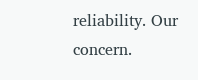reliability. Our concern.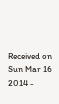Received on Sun Mar 16 2014 -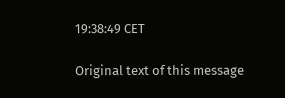19:38:49 CET

Original text of this message